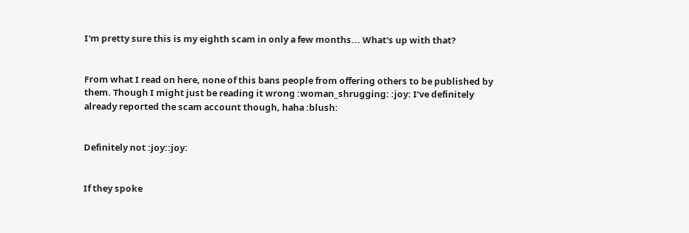I'm pretty sure this is my eighth scam in only a few months... What's up with that?


From what I read on here, none of this bans people from offering others to be published by them. Though I might just be reading it wrong :woman_shrugging: :joy: I’ve definitely already reported the scam account though, haha :blush:


Definitely not :joy::joy:


If they spoke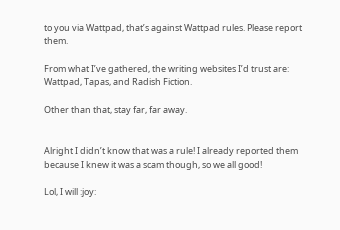to you via Wattpad, that’s against Wattpad rules. Please report them.

From what I’ve gathered, the writing websites I’d trust are: Wattpad, Tapas, and Radish Fiction.

Other than that, stay far, far away.


Alright I didn’t know that was a rule! I already reported them because I knew it was a scam though, so we all good!

Lol, I will :joy: